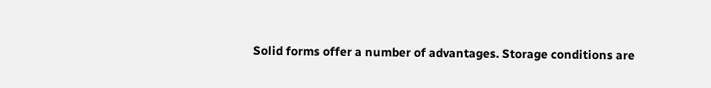Solid forms offer a number of advantages. Storage conditions are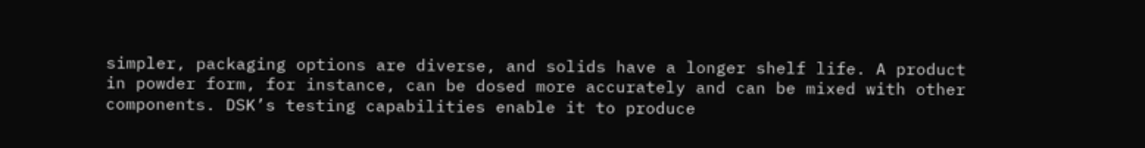simpler, packaging options are diverse, and solids have a longer shelf life. A product in powder form, for instance, can be dosed more accurately and can be mixed with other components. DSK’s testing capabilities enable it to produce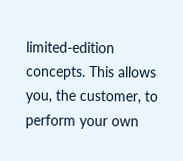limited-edition concepts. This allows you, the customer, to perform your own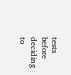tests before deciding to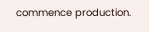commence production.